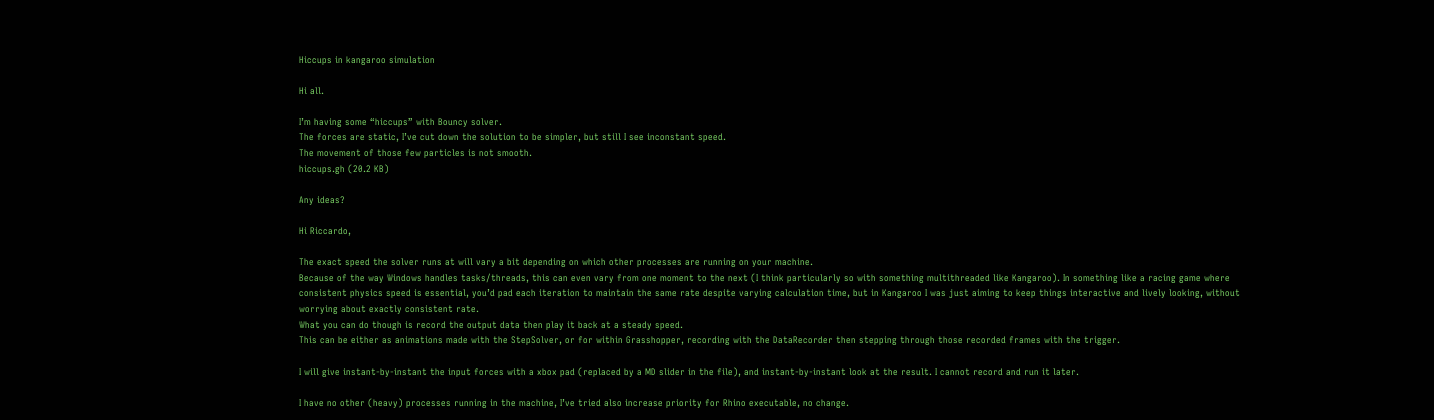Hiccups in kangaroo simulation

Hi all.

I’m having some “hiccups” with Bouncy solver.
The forces are static, I’ve cut down the solution to be simpler, but still I see inconstant speed.
The movement of those few particles is not smooth.
hiccups.gh (20.2 KB)

Any ideas?

Hi Riccardo,

The exact speed the solver runs at will vary a bit depending on which other processes are running on your machine.
Because of the way Windows handles tasks/threads, this can even vary from one moment to the next (I think particularly so with something multithreaded like Kangaroo). In something like a racing game where consistent physics speed is essential, you’d pad each iteration to maintain the same rate despite varying calculation time, but in Kangaroo I was just aiming to keep things interactive and lively looking, without worrying about exactly consistent rate.
What you can do though is record the output data then play it back at a steady speed.
This can be either as animations made with the StepSolver, or for within Grasshopper, recording with the DataRecorder then stepping through those recorded frames with the trigger.

I will give instant-by-instant the input forces with a xbox pad (replaced by a MD slider in the file), and instant-by-instant look at the result. I cannot record and run it later.

I have no other (heavy) processes running in the machine, I’ve tried also increase priority for Rhino executable, no change.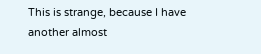This is strange, because I have another almost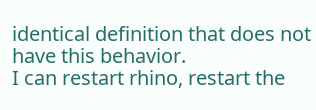identical definition that does not have this behavior.
I can restart rhino, restart the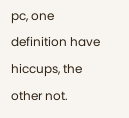pc, one definition have hiccups, the other not.